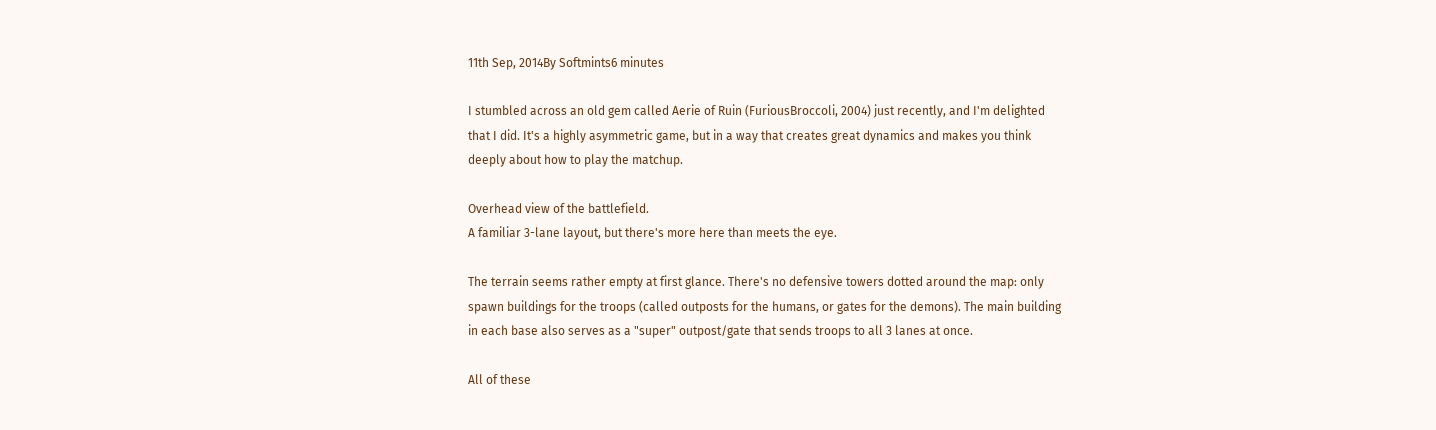11th Sep, 2014By Softmints6 minutes

I stumbled across an old gem called Aerie of Ruin (FuriousBroccoli, 2004) just recently, and I'm delighted that I did. It's a highly asymmetric game, but in a way that creates great dynamics and makes you think deeply about how to play the matchup.

Overhead view of the battlefield.
A familiar 3-lane layout, but there's more here than meets the eye.

The terrain seems rather empty at first glance. There's no defensive towers dotted around the map: only spawn buildings for the troops (called outposts for the humans, or gates for the demons). The main building in each base also serves as a "super" outpost/gate that sends troops to all 3 lanes at once.

All of these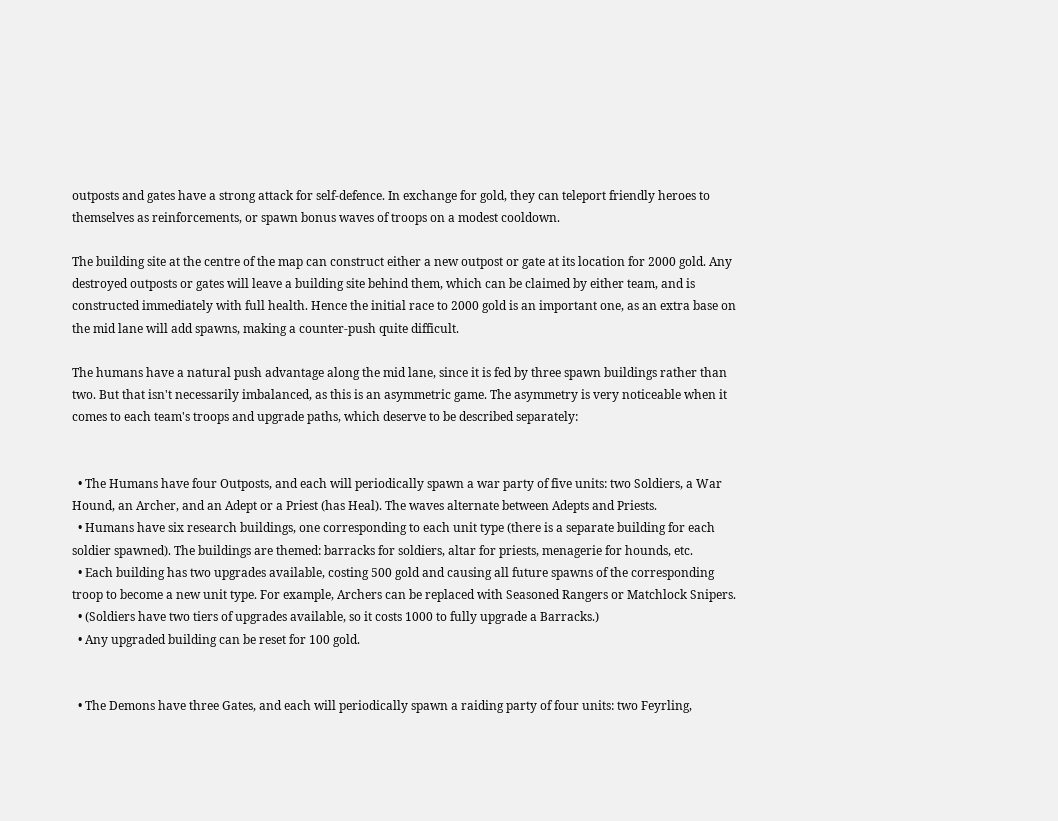outposts and gates have a strong attack for self-defence. In exchange for gold, they can teleport friendly heroes to themselves as reinforcements, or spawn bonus waves of troops on a modest cooldown.

The building site at the centre of the map can construct either a new outpost or gate at its location for 2000 gold. Any destroyed outposts or gates will leave a building site behind them, which can be claimed by either team, and is constructed immediately with full health. Hence the initial race to 2000 gold is an important one, as an extra base on the mid lane will add spawns, making a counter-push quite difficult.

The humans have a natural push advantage along the mid lane, since it is fed by three spawn buildings rather than two. But that isn't necessarily imbalanced, as this is an asymmetric game. The asymmetry is very noticeable when it comes to each team's troops and upgrade paths, which deserve to be described separately:


  • The Humans have four Outposts, and each will periodically spawn a war party of five units: two Soldiers, a War Hound, an Archer, and an Adept or a Priest (has Heal). The waves alternate between Adepts and Priests.
  • Humans have six research buildings, one corresponding to each unit type (there is a separate building for each soldier spawned). The buildings are themed: barracks for soldiers, altar for priests, menagerie for hounds, etc.
  • Each building has two upgrades available, costing 500 gold and causing all future spawns of the corresponding troop to become a new unit type. For example, Archers can be replaced with Seasoned Rangers or Matchlock Snipers.
  • (Soldiers have two tiers of upgrades available, so it costs 1000 to fully upgrade a Barracks.)
  • Any upgraded building can be reset for 100 gold.


  • The Demons have three Gates, and each will periodically spawn a raiding party of four units: two Feyrling,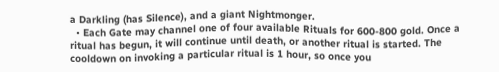a Darkling (has Silence), and a giant Nightmonger.
  • Each Gate may channel one of four available Rituals for 600-800 gold. Once a ritual has begun, it will continue until death, or another ritual is started. The cooldown on invoking a particular ritual is 1 hour, so once you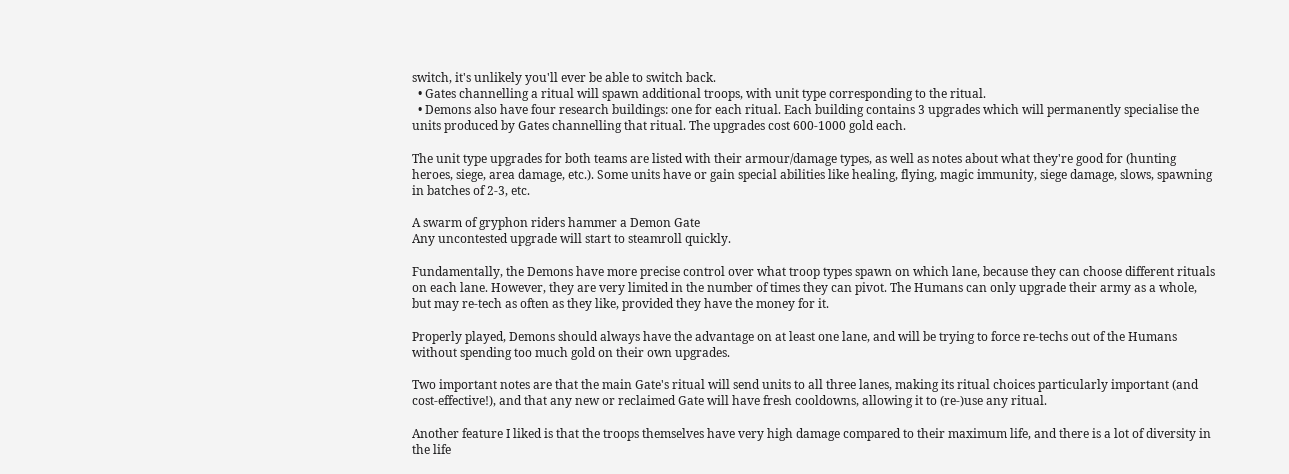switch, it's unlikely you'll ever be able to switch back.
  • Gates channelling a ritual will spawn additional troops, with unit type corresponding to the ritual.
  • Demons also have four research buildings: one for each ritual. Each building contains 3 upgrades which will permanently specialise the units produced by Gates channelling that ritual. The upgrades cost 600-1000 gold each.

The unit type upgrades for both teams are listed with their armour/damage types, as well as notes about what they're good for (hunting heroes, siege, area damage, etc.). Some units have or gain special abilities like healing, flying, magic immunity, siege damage, slows, spawning in batches of 2-3, etc.

A swarm of gryphon riders hammer a Demon Gate
Any uncontested upgrade will start to steamroll quickly.

Fundamentally, the Demons have more precise control over what troop types spawn on which lane, because they can choose different rituals on each lane. However, they are very limited in the number of times they can pivot. The Humans can only upgrade their army as a whole, but may re-tech as often as they like, provided they have the money for it.

Properly played, Demons should always have the advantage on at least one lane, and will be trying to force re-techs out of the Humans without spending too much gold on their own upgrades.

Two important notes are that the main Gate's ritual will send units to all three lanes, making its ritual choices particularly important (and cost-effective!), and that any new or reclaimed Gate will have fresh cooldowns, allowing it to (re-)use any ritual.

Another feature I liked is that the troops themselves have very high damage compared to their maximum life, and there is a lot of diversity in the life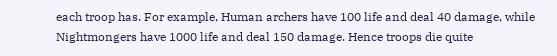each troop has. For example, Human archers have 100 life and deal 40 damage, while Nightmongers have 1000 life and deal 150 damage. Hence troops die quite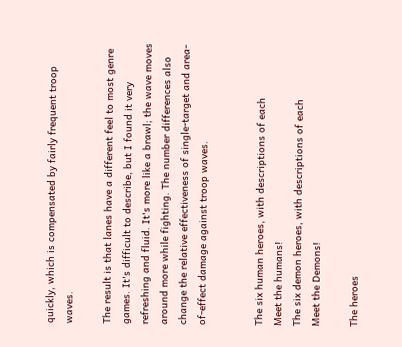quickly, which is compensated by fairly frequent troop waves.

The result is that lanes have a different feel to most genre games. It's difficult to describe, but I found it very refreshing and fluid. It's more like a brawl; the wave moves around more while fighting. The number differences also change the relative effectiveness of single-target and area-of-effect damage against troop waves.


The six human heroes, with descriptions of each
Meet the humans!
The six demon heroes, with descriptions of each
Meet the Demons!

The heroes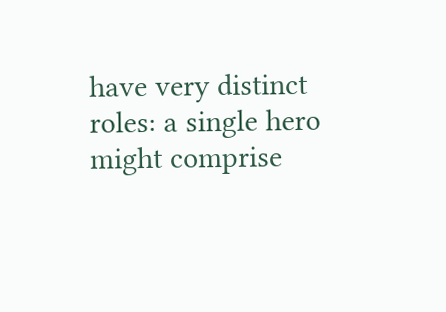have very distinct roles: a single hero might comprise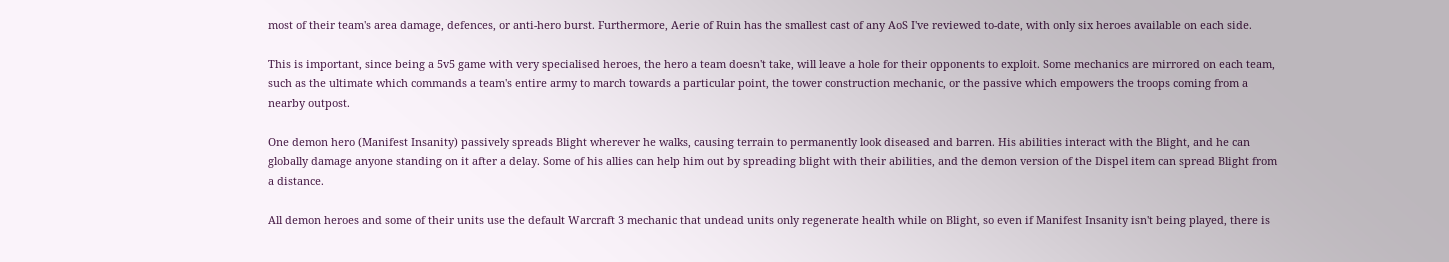most of their team's area damage, defences, or anti-hero burst. Furthermore, Aerie of Ruin has the smallest cast of any AoS I've reviewed to-date, with only six heroes available on each side.

This is important, since being a 5v5 game with very specialised heroes, the hero a team doesn't take, will leave a hole for their opponents to exploit. Some mechanics are mirrored on each team, such as the ultimate which commands a team's entire army to march towards a particular point, the tower construction mechanic, or the passive which empowers the troops coming from a nearby outpost.

One demon hero (Manifest Insanity) passively spreads Blight wherever he walks, causing terrain to permanently look diseased and barren. His abilities interact with the Blight, and he can globally damage anyone standing on it after a delay. Some of his allies can help him out by spreading blight with their abilities, and the demon version of the Dispel item can spread Blight from a distance.

All demon heroes and some of their units use the default Warcraft 3 mechanic that undead units only regenerate health while on Blight, so even if Manifest Insanity isn't being played, there is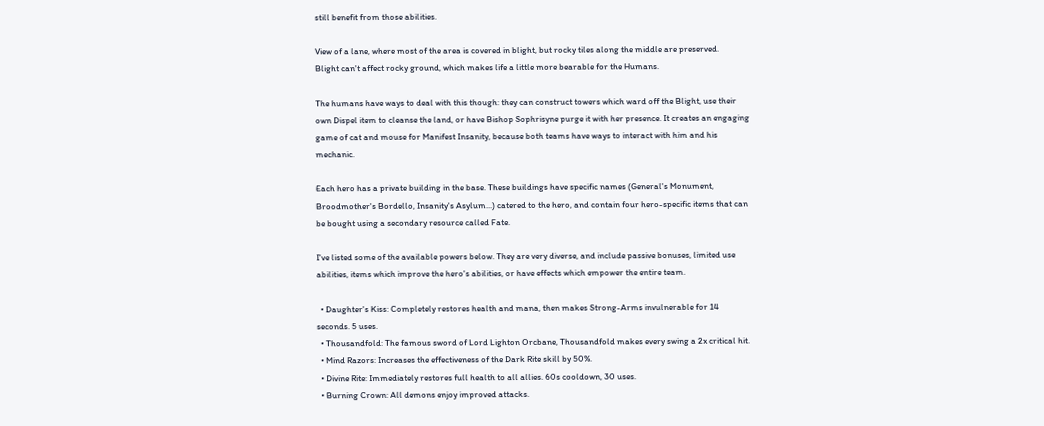still benefit from those abilities.

View of a lane, where most of the area is covered in blight, but rocky tiles along the middle are preserved.
Blight can't affect rocky ground, which makes life a little more bearable for the Humans.

The humans have ways to deal with this though: they can construct towers which ward off the Blight, use their own Dispel item to cleanse the land, or have Bishop Sophrisyne purge it with her presence. It creates an engaging game of cat and mouse for Manifest Insanity, because both teams have ways to interact with him and his mechanic.

Each hero has a private building in the base. These buildings have specific names (General's Monument, Broodmother's Bordello, Insanity's Asylum...) catered to the hero, and contain four hero-specific items that can be bought using a secondary resource called Fate.

I've listed some of the available powers below. They are very diverse, and include passive bonuses, limited use abilities, items which improve the hero's abilities, or have effects which empower the entire team.

  • Daughter's Kiss: Completely restores health and mana, then makes Strong-Arms invulnerable for 14 seconds. 5 uses.
  • Thousandfold: The famous sword of Lord Lighton Orcbane, Thousandfold makes every swing a 2x critical hit.
  • Mind Razors: Increases the effectiveness of the Dark Rite skill by 50%.
  • Divine Rite: Immediately restores full health to all allies. 60s cooldown, 30 uses.
  • Burning Crown: All demons enjoy improved attacks.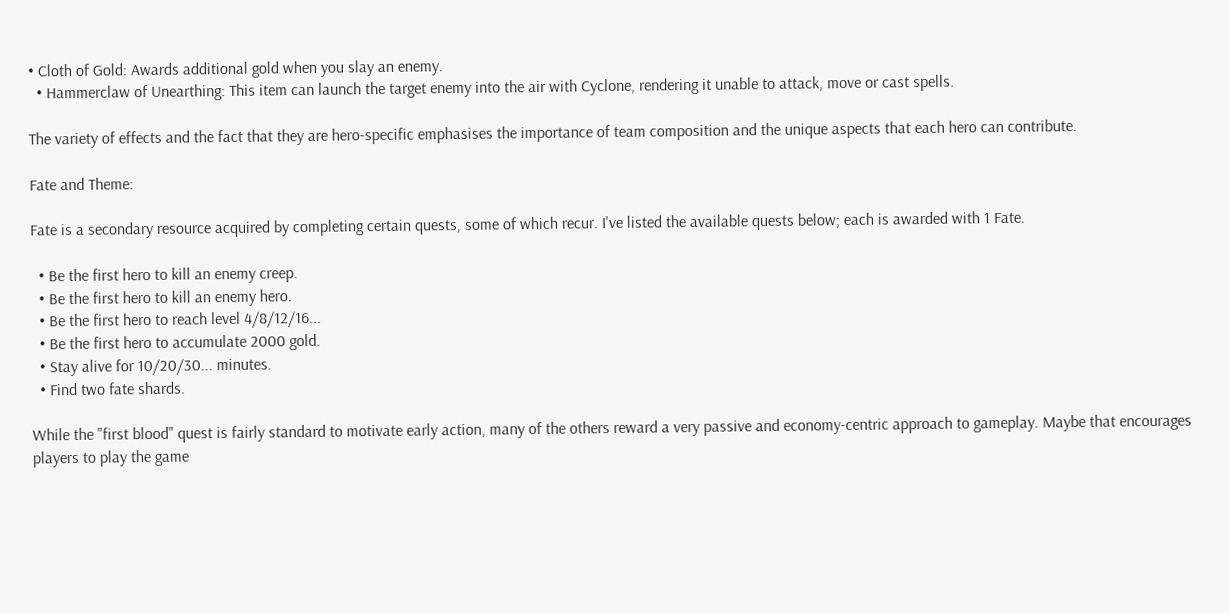• Cloth of Gold: Awards additional gold when you slay an enemy.
  • Hammerclaw of Unearthing: This item can launch the target enemy into the air with Cyclone, rendering it unable to attack, move or cast spells.

The variety of effects and the fact that they are hero-specific emphasises the importance of team composition and the unique aspects that each hero can contribute.

Fate and Theme:

Fate is a secondary resource acquired by completing certain quests, some of which recur. I've listed the available quests below; each is awarded with 1 Fate.

  • Be the first hero to kill an enemy creep.
  • Be the first hero to kill an enemy hero.
  • Be the first hero to reach level 4/8/12/16...
  • Be the first hero to accumulate 2000 gold.
  • Stay alive for 10/20/30... minutes.
  • Find two fate shards.

While the "first blood" quest is fairly standard to motivate early action, many of the others reward a very passive and economy-centric approach to gameplay. Maybe that encourages players to play the game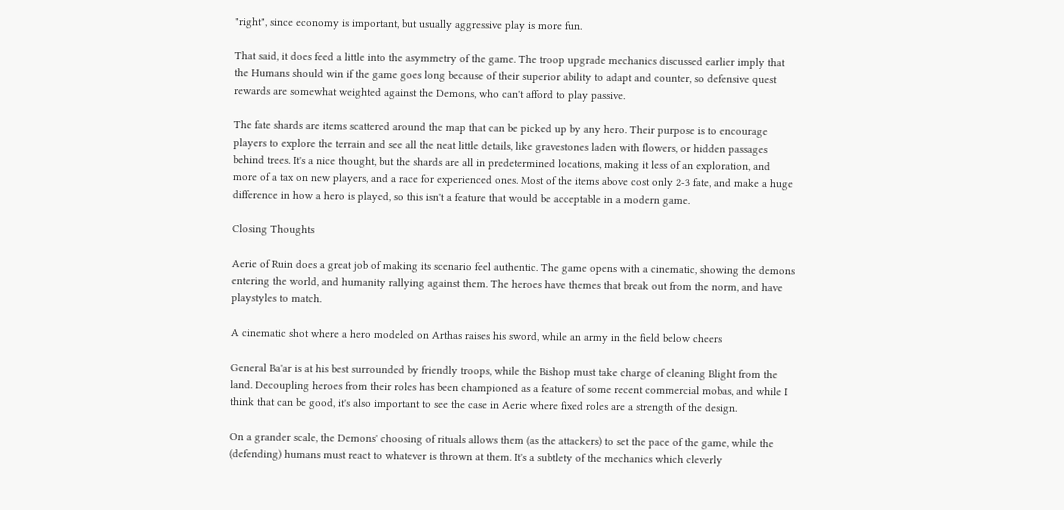"right", since economy is important, but usually aggressive play is more fun.

That said, it does feed a little into the asymmetry of the game. The troop upgrade mechanics discussed earlier imply that the Humans should win if the game goes long because of their superior ability to adapt and counter, so defensive quest rewards are somewhat weighted against the Demons, who can't afford to play passive.

The fate shards are items scattered around the map that can be picked up by any hero. Their purpose is to encourage players to explore the terrain and see all the neat little details, like gravestones laden with flowers, or hidden passages behind trees. It's a nice thought, but the shards are all in predetermined locations, making it less of an exploration, and more of a tax on new players, and a race for experienced ones. Most of the items above cost only 2-3 fate, and make a huge difference in how a hero is played, so this isn't a feature that would be acceptable in a modern game.

Closing Thoughts

Aerie of Ruin does a great job of making its scenario feel authentic. The game opens with a cinematic, showing the demons entering the world, and humanity rallying against them. The heroes have themes that break out from the norm, and have playstyles to match.

A cinematic shot where a hero modeled on Arthas raises his sword, while an army in the field below cheers

General Ba'ar is at his best surrounded by friendly troops, while the Bishop must take charge of cleaning Blight from the land. Decoupling heroes from their roles has been championed as a feature of some recent commercial mobas, and while I think that can be good, it's also important to see the case in Aerie where fixed roles are a strength of the design.

On a grander scale, the Demons' choosing of rituals allows them (as the attackers) to set the pace of the game, while the (defending) humans must react to whatever is thrown at them. It's a subtlety of the mechanics which cleverly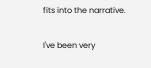fits into the narrative.

I've been very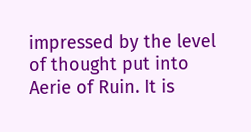impressed by the level of thought put into Aerie of Ruin. It is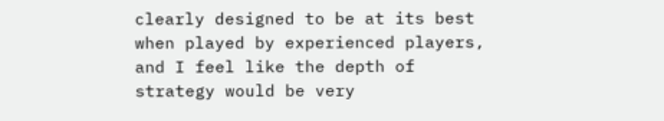clearly designed to be at its best when played by experienced players, and I feel like the depth of strategy would be very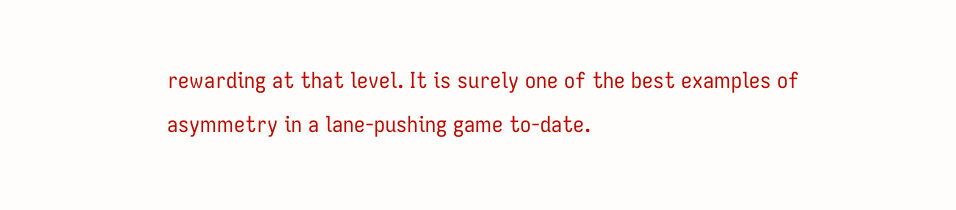rewarding at that level. It is surely one of the best examples of asymmetry in a lane-pushing game to-date.